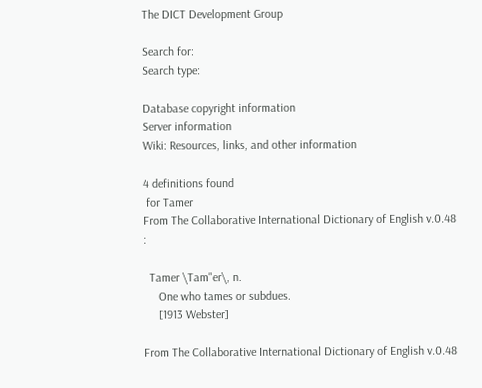The DICT Development Group

Search for:
Search type:

Database copyright information
Server information
Wiki: Resources, links, and other information

4 definitions found
 for Tamer
From The Collaborative International Dictionary of English v.0.48 :

  Tamer \Tam"er\, n.
     One who tames or subdues.
     [1913 Webster]

From The Collaborative International Dictionary of English v.0.48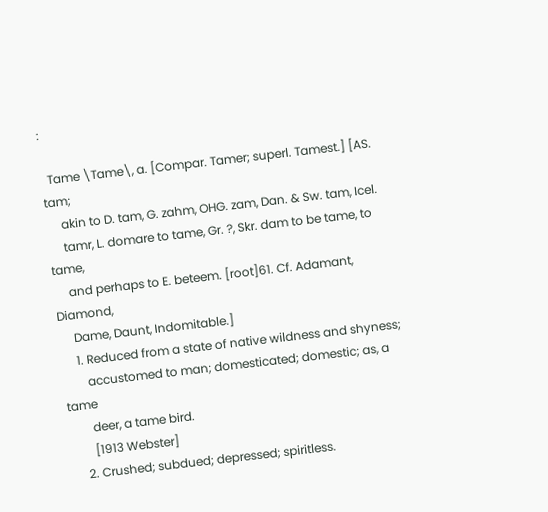:

  Tame \Tame\, a. [Compar. Tamer; superl. Tamest.] [AS. tam;
     akin to D. tam, G. zahm, OHG. zam, Dan. & Sw. tam, Icel.
     tamr, L. domare to tame, Gr. ?, Skr. dam to be tame, to tame,
     and perhaps to E. beteem. [root]61. Cf. Adamant, Diamond,
     Dame, Daunt, Indomitable.]
     1. Reduced from a state of native wildness and shyness;
        accustomed to man; domesticated; domestic; as, a tame
        deer, a tame bird.
        [1913 Webster]
     2. Crushed; subdued; depressed; spiritless.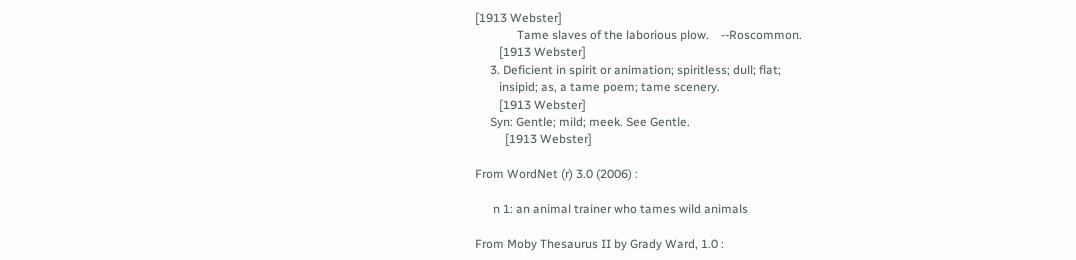[1913 Webster]
              Tame slaves of the laborious plow.    --Roscommon.
        [1913 Webster]
     3. Deficient in spirit or animation; spiritless; dull; flat;
        insipid; as, a tame poem; tame scenery.
        [1913 Webster]
     Syn: Gentle; mild; meek. See Gentle.
          [1913 Webster]

From WordNet (r) 3.0 (2006) :

      n 1: an animal trainer who tames wild animals

From Moby Thesaurus II by Grady Ward, 1.0 :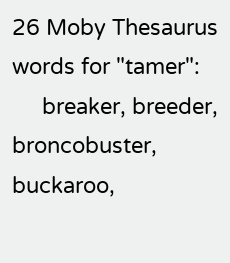26 Moby Thesaurus words for "tamer":
     breaker, breeder, broncobuster, buckaroo,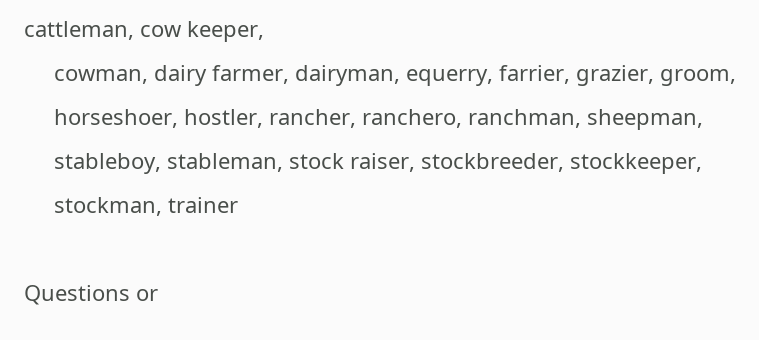cattleman, cow keeper,
     cowman, dairy farmer, dairyman, equerry, farrier, grazier, groom,
     horseshoer, hostler, rancher, ranchero, ranchman, sheepman,
     stableboy, stableman, stock raiser, stockbreeder, stockkeeper,
     stockman, trainer

Questions or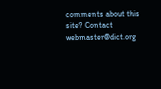comments about this site? Contact webmaster@dict.org